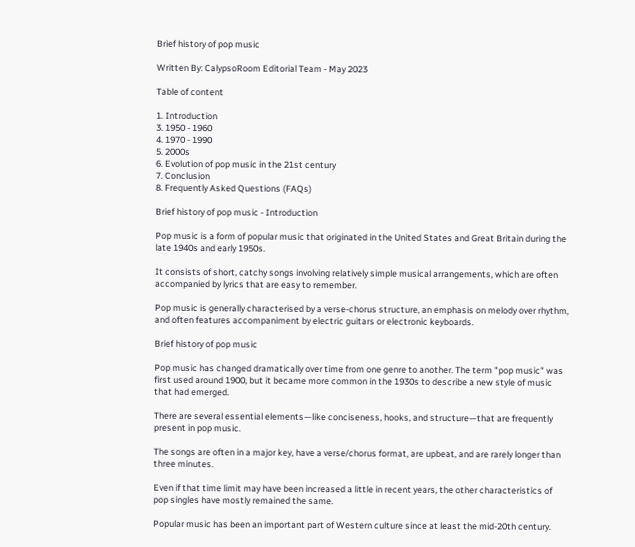Brief history of pop music

Written By: CalypsoRoom Editorial Team - May 2023

Table of content

1. Introduction
3. 1950 - 1960
4. 1970 - 1990
5. 2000s
6. Evolution of pop music in the 21st century
7. Conclusion
8. Frequently Asked Questions (FAQs)

Brief history of pop music - Introduction

Pop music is a form of popular music that originated in the United States and Great Britain during the late 1940s and early 1950s.

It consists of short, catchy songs involving relatively simple musical arrangements, which are often accompanied by lyrics that are easy to remember.

Pop music is generally characterised by a verse-chorus structure, an emphasis on melody over rhythm, and often features accompaniment by electric guitars or electronic keyboards.

Brief history of pop music

Pop music has changed dramatically over time from one genre to another. The term "pop music" was first used around 1900, but it became more common in the 1930s to describe a new style of music that had emerged.

There are several essential elements—like conciseness, hooks, and structure—that are frequently present in pop music.

The songs are often in a major key, have a verse/chorus format, are upbeat, and are rarely longer than three minutes.

Even if that time limit may have been increased a little in recent years, the other characteristics of pop singles have mostly remained the same.

Popular music has been an important part of Western culture since at least the mid-20th century.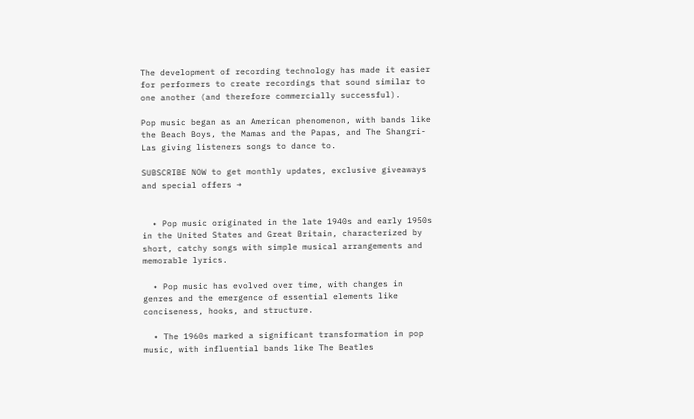The development of recording technology has made it easier for performers to create recordings that sound similar to one another (and therefore commercially successful).

Pop music began as an American phenomenon, with bands like the Beach Boys, the Mamas and the Papas, and The Shangri-Las giving listeners songs to dance to.

SUBSCRIBE NOW to get monthly updates, exclusive giveaways and special offers →


  • Pop music originated in the late 1940s and early 1950s in the United States and Great Britain, characterized by short, catchy songs with simple musical arrangements and memorable lyrics.

  • Pop music has evolved over time, with changes in genres and the emergence of essential elements like conciseness, hooks, and structure.

  • The 1960s marked a significant transformation in pop music, with influential bands like The Beatles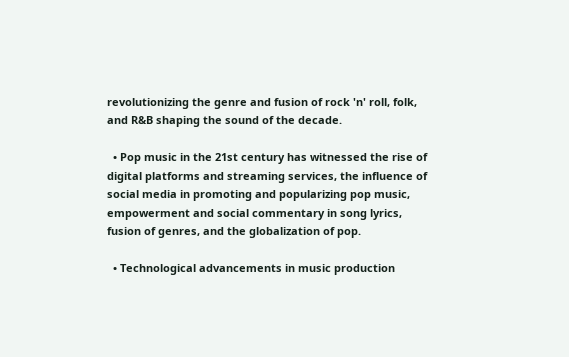revolutionizing the genre and fusion of rock 'n' roll, folk, and R&B shaping the sound of the decade.

  • Pop music in the 21st century has witnessed the rise of digital platforms and streaming services, the influence of social media in promoting and popularizing pop music, empowerment and social commentary in song lyrics, fusion of genres, and the globalization of pop.

  • Technological advancements in music production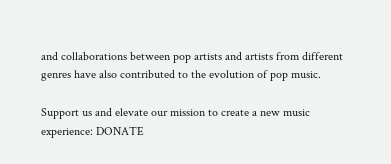and collaborations between pop artists and artists from different genres have also contributed to the evolution of pop music.

Support us and elevate our mission to create a new music experience: DONATE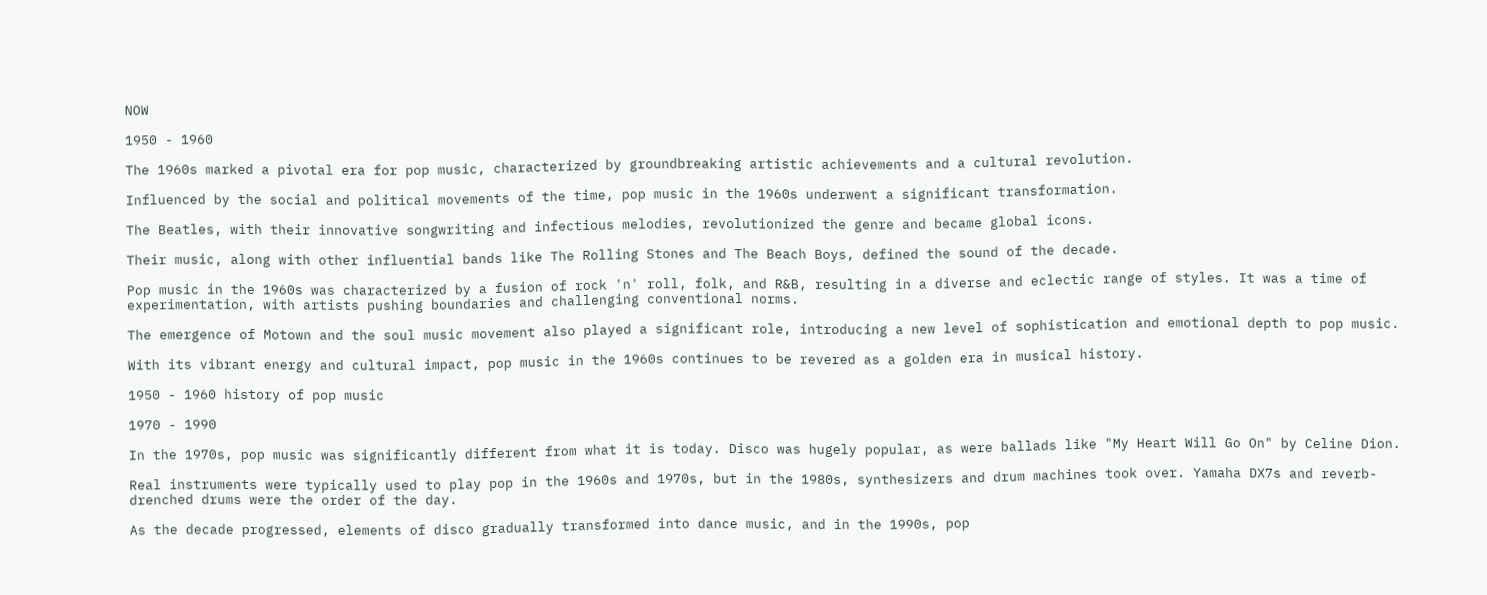NOW

1950 - 1960

The 1960s marked a pivotal era for pop music, characterized by groundbreaking artistic achievements and a cultural revolution.

Influenced by the social and political movements of the time, pop music in the 1960s underwent a significant transformation.

The Beatles, with their innovative songwriting and infectious melodies, revolutionized the genre and became global icons.

Their music, along with other influential bands like The Rolling Stones and The Beach Boys, defined the sound of the decade.

Pop music in the 1960s was characterized by a fusion of rock 'n' roll, folk, and R&B, resulting in a diverse and eclectic range of styles. It was a time of experimentation, with artists pushing boundaries and challenging conventional norms.

The emergence of Motown and the soul music movement also played a significant role, introducing a new level of sophistication and emotional depth to pop music.

With its vibrant energy and cultural impact, pop music in the 1960s continues to be revered as a golden era in musical history.

1950 - 1960 history of pop music

1970 - 1990

In the 1970s, pop music was significantly different from what it is today. Disco was hugely popular, as were ballads like "My Heart Will Go On" by Celine Dion.

Real instruments were typically used to play pop in the 1960s and 1970s, but in the 1980s, synthesizers and drum machines took over. Yamaha DX7s and reverb-drenched drums were the order of the day.

As the decade progressed, elements of disco gradually transformed into dance music, and in the 1990s, pop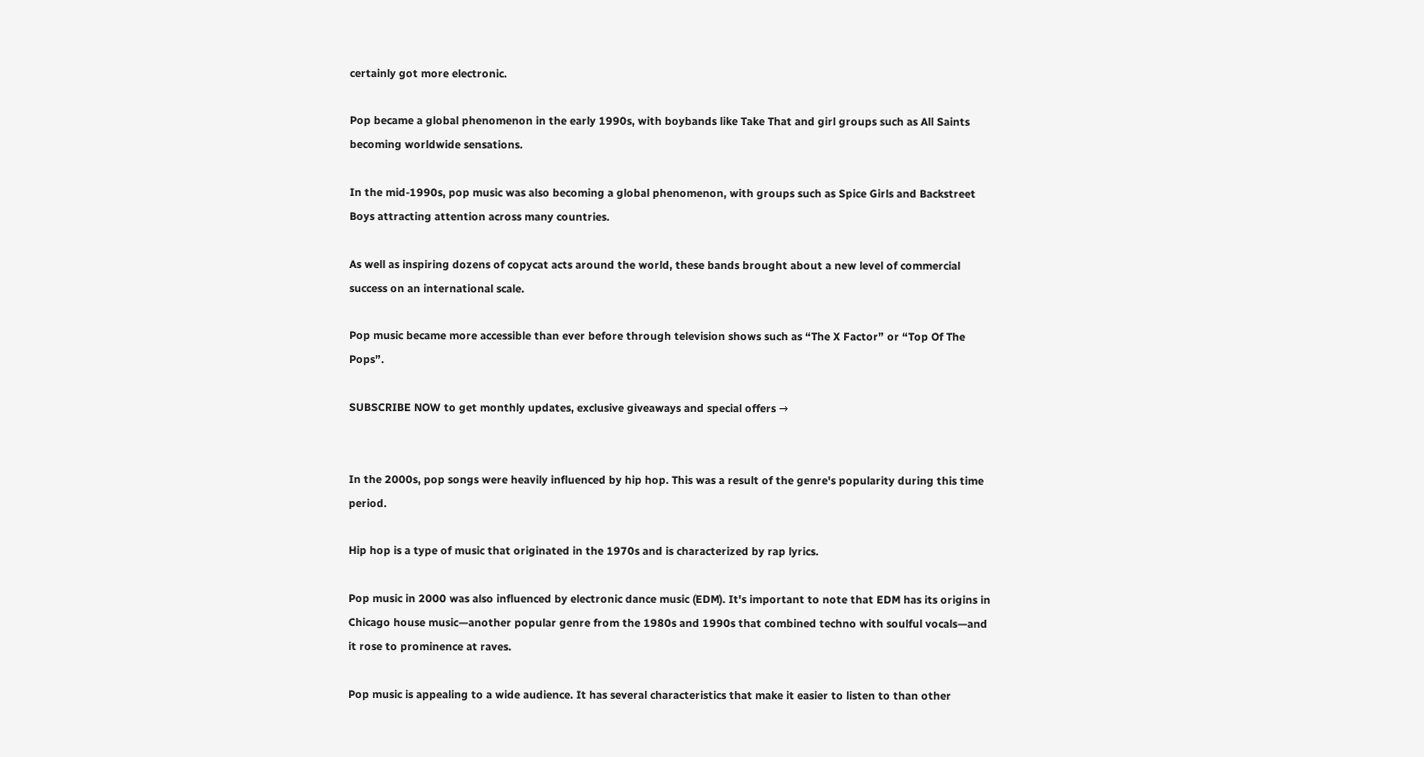certainly got more electronic.

Pop became a global phenomenon in the early 1990s, with boybands like Take That and girl groups such as All Saints becoming worldwide sensations.

In the mid-1990s, pop music was also becoming a global phenomenon, with groups such as Spice Girls and Backstreet Boys attracting attention across many countries.

As well as inspiring dozens of copycat acts around the world, these bands brought about a new level of commercial success on an international scale.

Pop music became more accessible than ever before through television shows such as “The X Factor” or “Top Of The Pops”.

SUBSCRIBE NOW to get monthly updates, exclusive giveaways and special offers →


In the 2000s, pop songs were heavily influenced by hip hop. This was a result of the genre's popularity during this time period.

Hip hop is a type of music that originated in the 1970s and is characterized by rap lyrics.

Pop music in 2000 was also influenced by electronic dance music (EDM). It's important to note that EDM has its origins in Chicago house music—another popular genre from the 1980s and 1990s that combined techno with soulful vocals—and it rose to prominence at raves.

Pop music is appealing to a wide audience. It has several characteristics that make it easier to listen to than other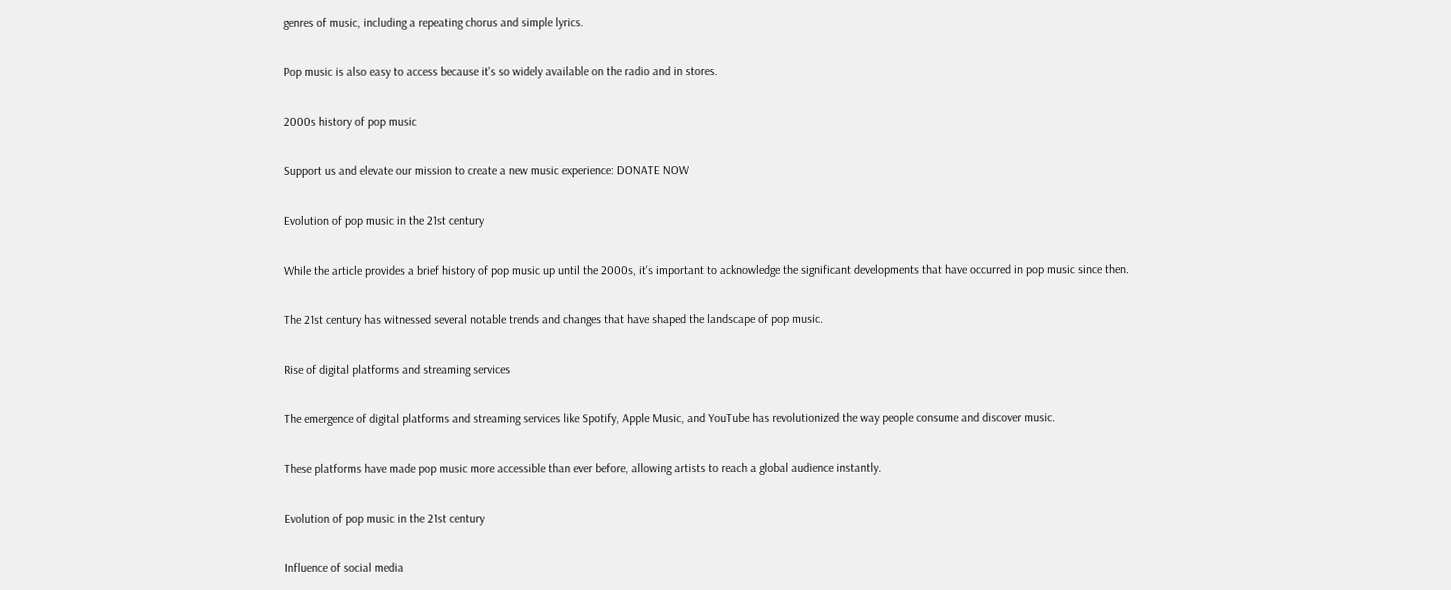genres of music, including a repeating chorus and simple lyrics.

Pop music is also easy to access because it's so widely available on the radio and in stores.

2000s history of pop music

Support us and elevate our mission to create a new music experience: DONATE NOW

Evolution of pop music in the 21st century

While the article provides a brief history of pop music up until the 2000s, it's important to acknowledge the significant developments that have occurred in pop music since then.

The 21st century has witnessed several notable trends and changes that have shaped the landscape of pop music.

Rise of digital platforms and streaming services

The emergence of digital platforms and streaming services like Spotify, Apple Music, and YouTube has revolutionized the way people consume and discover music.

These platforms have made pop music more accessible than ever before, allowing artists to reach a global audience instantly.

Evolution of pop music in the 21st century

Influence of social media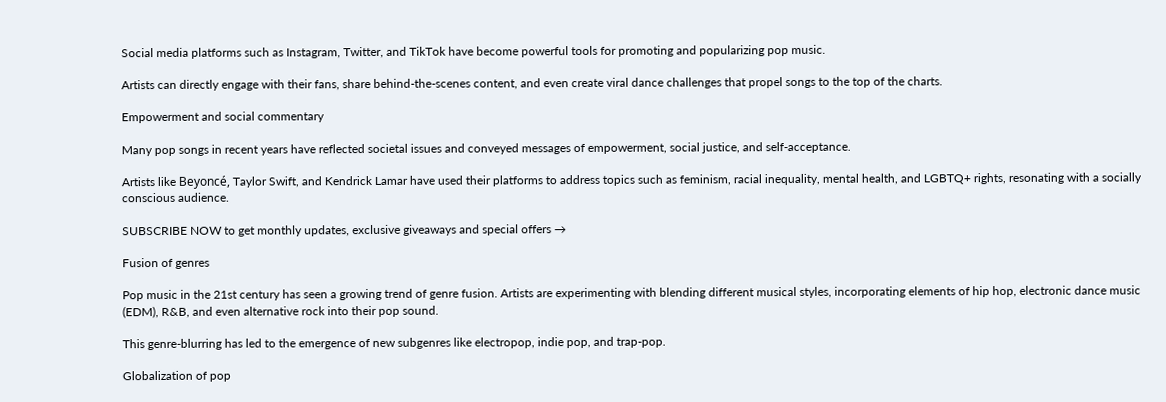Social media platforms such as Instagram, Twitter, and TikTok have become powerful tools for promoting and popularizing pop music.

Artists can directly engage with their fans, share behind-the-scenes content, and even create viral dance challenges that propel songs to the top of the charts.

Empowerment and social commentary

Many pop songs in recent years have reflected societal issues and conveyed messages of empowerment, social justice, and self-acceptance.

Artists like Beyoncé, Taylor Swift, and Kendrick Lamar have used their platforms to address topics such as feminism, racial inequality, mental health, and LGBTQ+ rights, resonating with a socially conscious audience.

SUBSCRIBE NOW to get monthly updates, exclusive giveaways and special offers →

Fusion of genres

Pop music in the 21st century has seen a growing trend of genre fusion. Artists are experimenting with blending different musical styles, incorporating elements of hip hop, electronic dance music (EDM), R&B, and even alternative rock into their pop sound.

This genre-blurring has led to the emergence of new subgenres like electropop, indie pop, and trap-pop.

Globalization of pop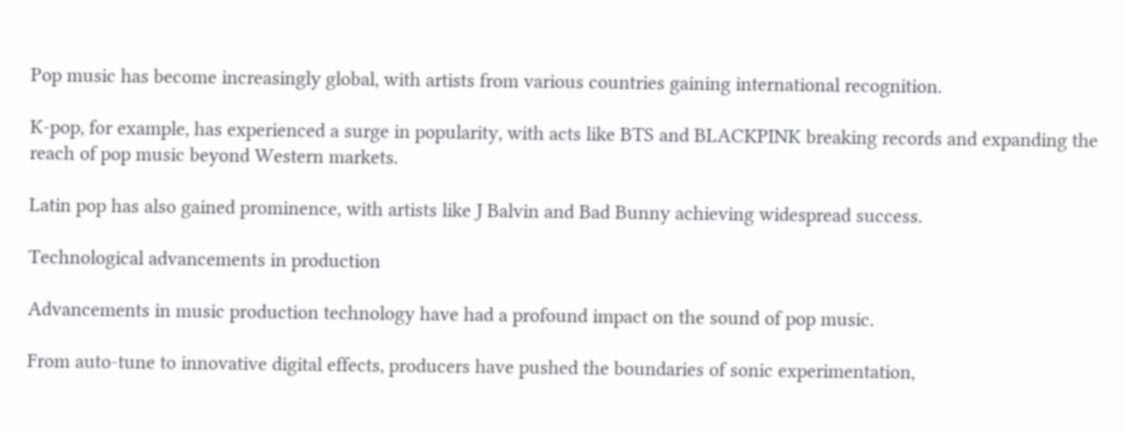Pop music has become increasingly global, with artists from various countries gaining international recognition.

K-pop, for example, has experienced a surge in popularity, with acts like BTS and BLACKPINK breaking records and expanding the reach of pop music beyond Western markets.

Latin pop has also gained prominence, with artists like J Balvin and Bad Bunny achieving widespread success.

Technological advancements in production

Advancements in music production technology have had a profound impact on the sound of pop music.

From auto-tune to innovative digital effects, producers have pushed the boundaries of sonic experimentation,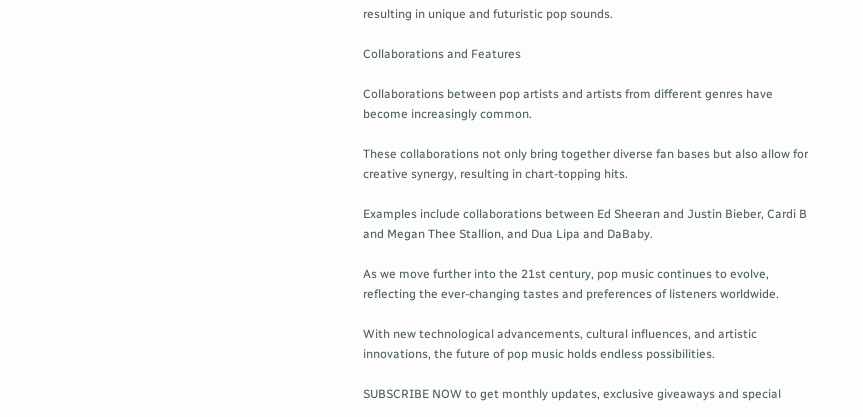resulting in unique and futuristic pop sounds.

Collaborations and Features

Collaborations between pop artists and artists from different genres have become increasingly common.

These collaborations not only bring together diverse fan bases but also allow for creative synergy, resulting in chart-topping hits.

Examples include collaborations between Ed Sheeran and Justin Bieber, Cardi B and Megan Thee Stallion, and Dua Lipa and DaBaby.

As we move further into the 21st century, pop music continues to evolve, reflecting the ever-changing tastes and preferences of listeners worldwide.

With new technological advancements, cultural influences, and artistic innovations, the future of pop music holds endless possibilities.

SUBSCRIBE NOW to get monthly updates, exclusive giveaways and special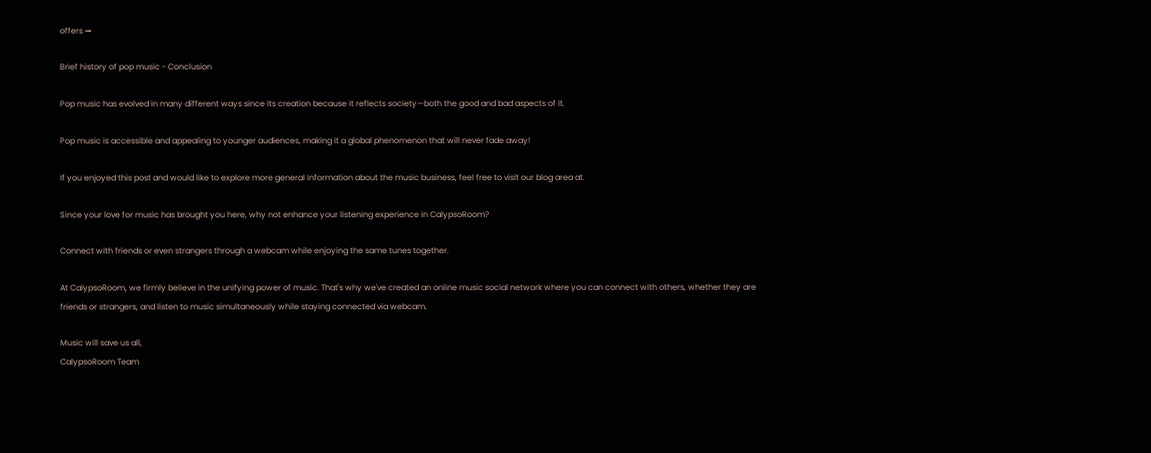offers →

Brief history of pop music - Conclusion

Pop music has evolved in many different ways since its creation because it reflects society—both the good and bad aspects of it.

Pop music is accessible and appealing to younger audiences, making it a global phenomenon that will never fade away!

If you enjoyed this post and would like to explore more general information about the music business, feel free to visit our blog area at.

Since your love for music has brought you here, why not enhance your listening experience in CalypsoRoom?

Connect with friends or even strangers through a webcam while enjoying the same tunes together.

At CalypsoRoom, we firmly believe in the unifying power of music. That's why we've created an online music social network where you can connect with others, whether they are friends or strangers, and listen to music simultaneously while staying connected via webcam.

Music will save us all,
CalypsoRoom Team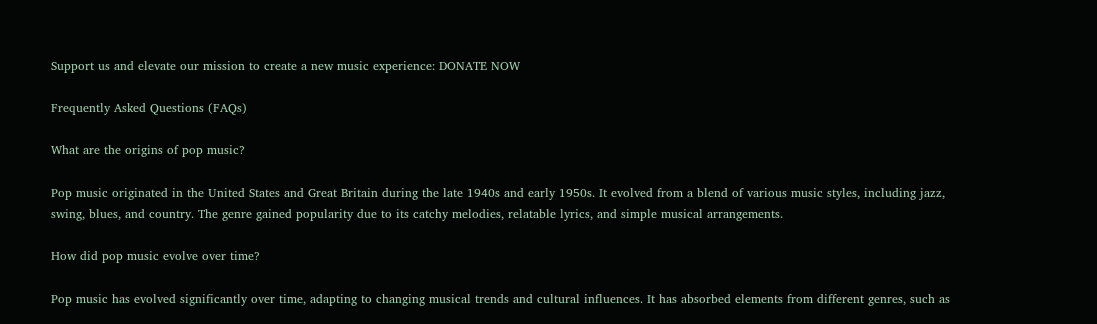Support us and elevate our mission to create a new music experience: DONATE NOW

Frequently Asked Questions (FAQs)

What are the origins of pop music?

Pop music originated in the United States and Great Britain during the late 1940s and early 1950s. It evolved from a blend of various music styles, including jazz, swing, blues, and country. The genre gained popularity due to its catchy melodies, relatable lyrics, and simple musical arrangements.

How did pop music evolve over time?

Pop music has evolved significantly over time, adapting to changing musical trends and cultural influences. It has absorbed elements from different genres, such as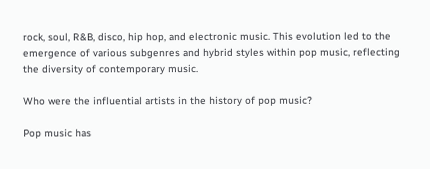rock, soul, R&B, disco, hip hop, and electronic music. This evolution led to the emergence of various subgenres and hybrid styles within pop music, reflecting the diversity of contemporary music.

Who were the influential artists in the history of pop music?

Pop music has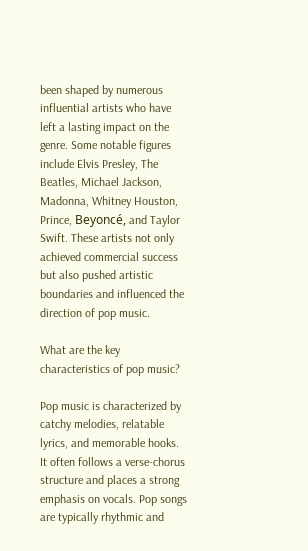been shaped by numerous influential artists who have left a lasting impact on the genre. Some notable figures include Elvis Presley, The Beatles, Michael Jackson, Madonna, Whitney Houston, Prince, Beyoncé, and Taylor Swift. These artists not only achieved commercial success but also pushed artistic boundaries and influenced the direction of pop music.

What are the key characteristics of pop music?

Pop music is characterized by catchy melodies, relatable lyrics, and memorable hooks. It often follows a verse-chorus structure and places a strong emphasis on vocals. Pop songs are typically rhythmic and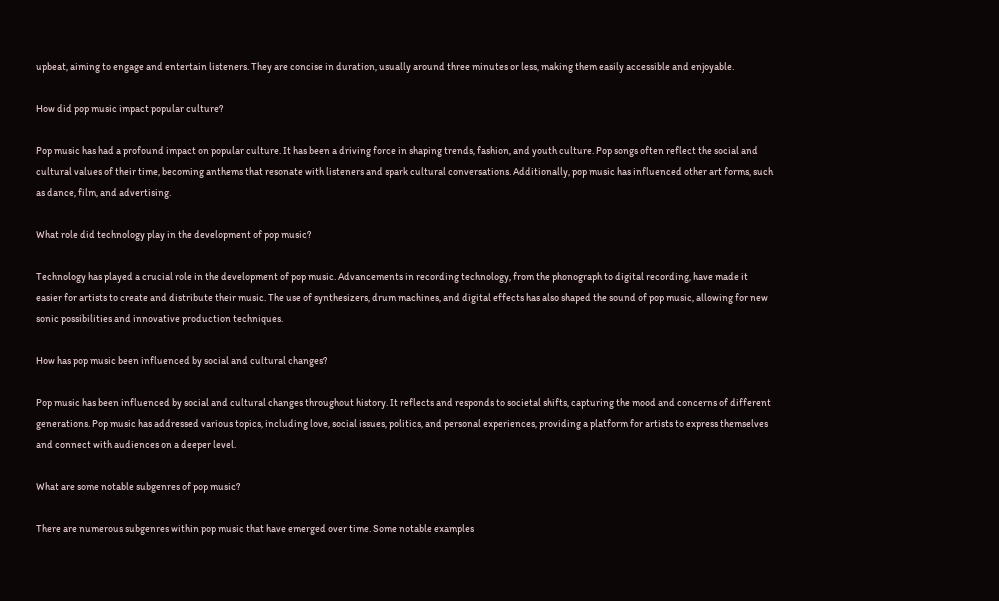upbeat, aiming to engage and entertain listeners. They are concise in duration, usually around three minutes or less, making them easily accessible and enjoyable.

How did pop music impact popular culture?

Pop music has had a profound impact on popular culture. It has been a driving force in shaping trends, fashion, and youth culture. Pop songs often reflect the social and cultural values of their time, becoming anthems that resonate with listeners and spark cultural conversations. Additionally, pop music has influenced other art forms, such as dance, film, and advertising.

What role did technology play in the development of pop music?

Technology has played a crucial role in the development of pop music. Advancements in recording technology, from the phonograph to digital recording, have made it easier for artists to create and distribute their music. The use of synthesizers, drum machines, and digital effects has also shaped the sound of pop music, allowing for new sonic possibilities and innovative production techniques.

How has pop music been influenced by social and cultural changes?

Pop music has been influenced by social and cultural changes throughout history. It reflects and responds to societal shifts, capturing the mood and concerns of different generations. Pop music has addressed various topics, including love, social issues, politics, and personal experiences, providing a platform for artists to express themselves and connect with audiences on a deeper level.

What are some notable subgenres of pop music?

There are numerous subgenres within pop music that have emerged over time. Some notable examples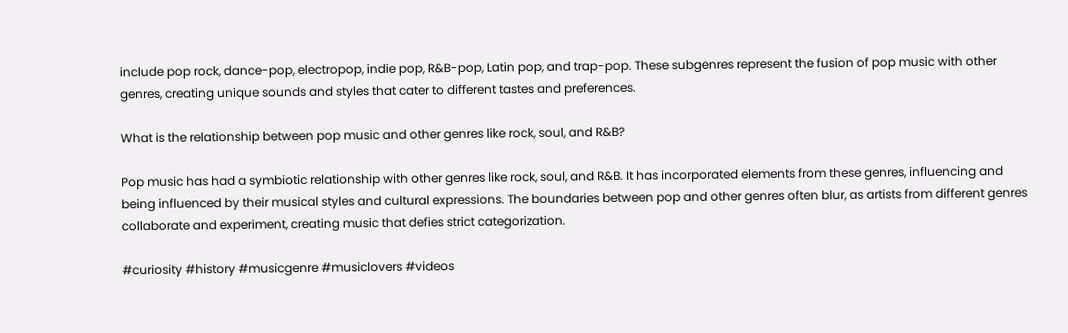include pop rock, dance-pop, electropop, indie pop, R&B-pop, Latin pop, and trap-pop. These subgenres represent the fusion of pop music with other genres, creating unique sounds and styles that cater to different tastes and preferences.

What is the relationship between pop music and other genres like rock, soul, and R&B?

Pop music has had a symbiotic relationship with other genres like rock, soul, and R&B. It has incorporated elements from these genres, influencing and being influenced by their musical styles and cultural expressions. The boundaries between pop and other genres often blur, as artists from different genres collaborate and experiment, creating music that defies strict categorization.

#curiosity #history #musicgenre #musiclovers #videos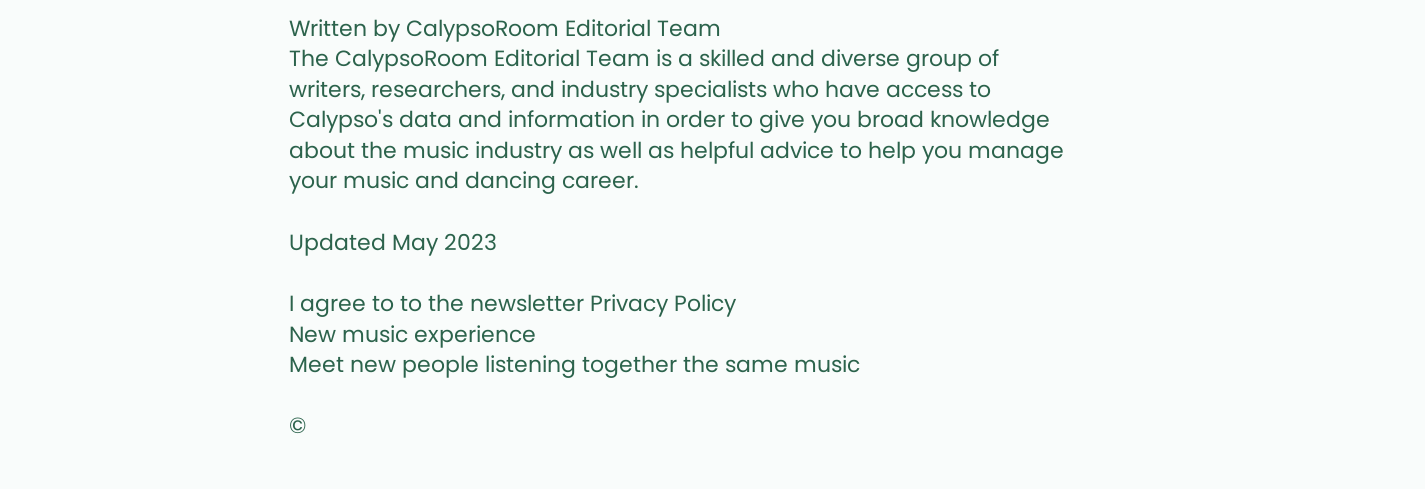Written by CalypsoRoom Editorial Team
The CalypsoRoom Editorial Team is a skilled and diverse group of writers, researchers, and industry specialists who have access to Calypso's data and information in order to give you broad knowledge about the music industry as well as helpful advice to help you manage your music and dancing career.

Updated May 2023

I agree to to the newsletter Privacy Policy
New music experience
Meet new people listening together the same music

©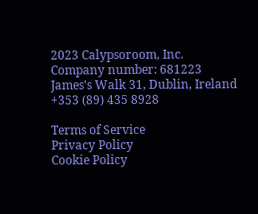2023 Calypsoroom, Inc.
Company number: 681223
James's Walk 31, Dublin, Ireland
+353 (89) 435 8928

Terms of Service
Privacy Policy
Cookie Policy